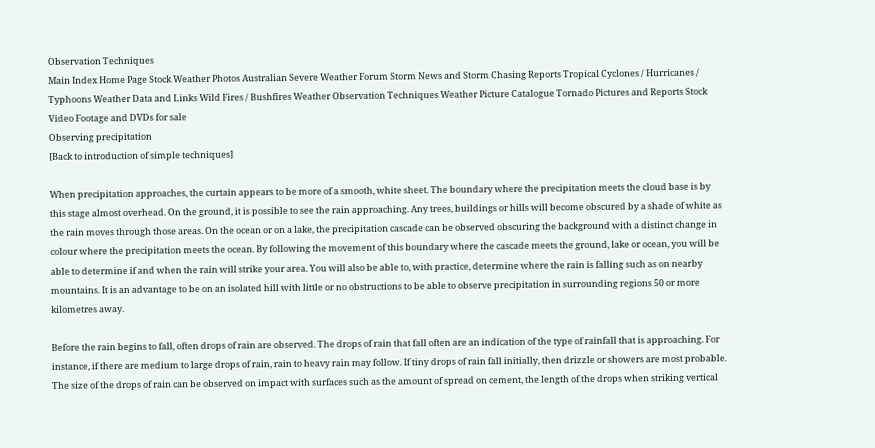Observation Techniques
Main Index Home Page Stock Weather Photos Australian Severe Weather Forum Storm News and Storm Chasing Reports Tropical Cyclones / Hurricanes / Typhoons Weather Data and Links Wild Fires / Bushfires Weather Observation Techniques Weather Picture Catalogue Tornado Pictures and Reports Stock Video Footage and DVDs for sale
Observing precipitation
[Back to introduction of simple techniques]

When precipitation approaches, the curtain appears to be more of a smooth, white sheet. The boundary where the precipitation meets the cloud base is by this stage almost overhead. On the ground, it is possible to see the rain approaching. Any trees, buildings or hills will become obscured by a shade of white as the rain moves through those areas. On the ocean or on a lake, the precipitation cascade can be observed obscuring the background with a distinct change in colour where the precipitation meets the ocean. By following the movement of this boundary where the cascade meets the ground, lake or ocean, you will be able to determine if and when the rain will strike your area. You will also be able to, with practice, determine where the rain is falling such as on nearby mountains. It is an advantage to be on an isolated hill with little or no obstructions to be able to observe precipitation in surrounding regions 50 or more kilometres away.

Before the rain begins to fall, often drops of rain are observed. The drops of rain that fall often are an indication of the type of rainfall that is approaching. For instance, if there are medium to large drops of rain, rain to heavy rain may follow. If tiny drops of rain fall initially, then drizzle or showers are most probable. The size of the drops of rain can be observed on impact with surfaces such as the amount of spread on cement, the length of the drops when striking vertical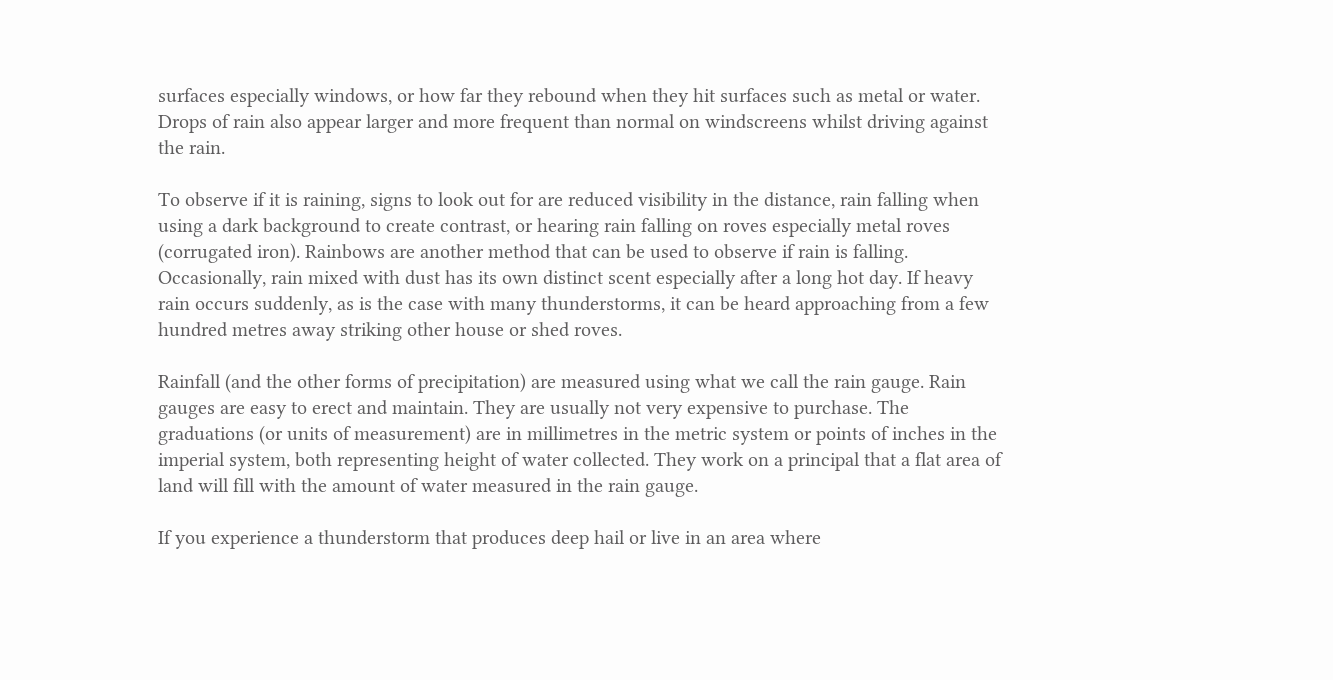surfaces especially windows, or how far they rebound when they hit surfaces such as metal or water. Drops of rain also appear larger and more frequent than normal on windscreens whilst driving against the rain.

To observe if it is raining, signs to look out for are reduced visibility in the distance, rain falling when using a dark background to create contrast, or hearing rain falling on roves especially metal roves (corrugated iron). Rainbows are another method that can be used to observe if rain is falling. Occasionally, rain mixed with dust has its own distinct scent especially after a long hot day. If heavy rain occurs suddenly, as is the case with many thunderstorms, it can be heard approaching from a few hundred metres away striking other house or shed roves.

Rainfall (and the other forms of precipitation) are measured using what we call the rain gauge. Rain gauges are easy to erect and maintain. They are usually not very expensive to purchase. The graduations (or units of measurement) are in millimetres in the metric system or points of inches in the imperial system, both representing height of water collected. They work on a principal that a flat area of land will fill with the amount of water measured in the rain gauge.

If you experience a thunderstorm that produces deep hail or live in an area where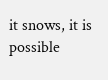it snows, it is possible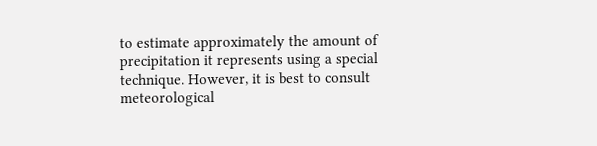to estimate approximately the amount of precipitation it represents using a special technique. However, it is best to consult meteorological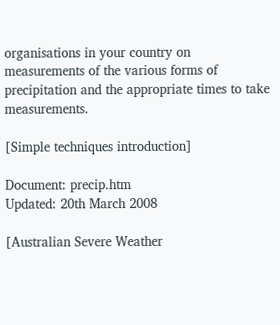organisations in your country on measurements of the various forms of precipitation and the appropriate times to take measurements.

[Simple techniques introduction]

Document: precip.htm
Updated: 20th March 2008

[Australian Severe Weather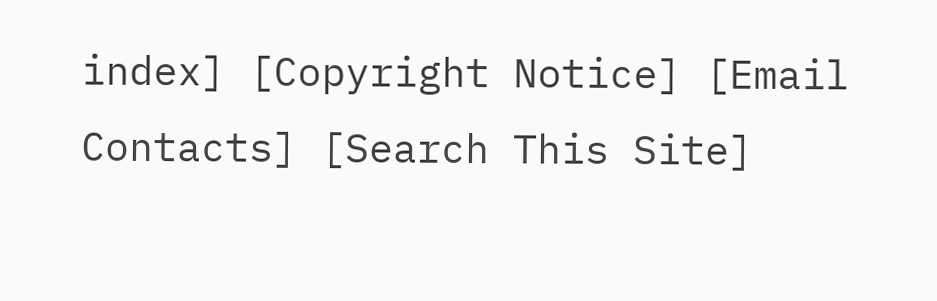index] [Copyright Notice] [Email Contacts] [Search This Site]